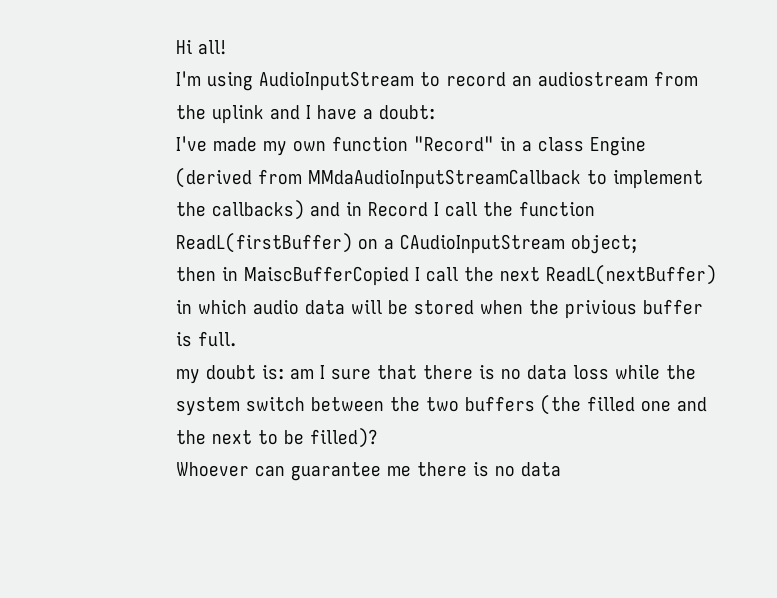Hi all!
I'm using AudioInputStream to record an audiostream from the uplink and I have a doubt:
I've made my own function "Record" in a class Engine (derived from MMdaAudioInputStreamCallback to implement the callbacks) and in Record I call the function ReadL(firstBuffer) on a CAudioInputStream object;
then in MaiscBufferCopied I call the next ReadL(nextBuffer) in which audio data will be stored when the privious buffer is full.
my doubt is: am I sure that there is no data loss while the system switch between the two buffers (the filled one and the next to be filled)?
Whoever can guarantee me there is no data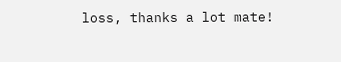loss, thanks a lot mate!